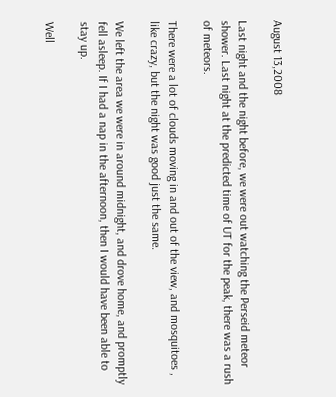August 13,2008

Last night and the night before, we were out watching the Perseid meteor shower. Last night at the predicted time of UT for the peak, there was a rush of meteors.

There were a lot of clouds moving in and out of the view, and mosquitoes , like crazy, but the night was good just the same.

We left the area we were in around midnight, and drove home, and promptly fell asleep. If I had a nap in the afternoon, then I would have been able to stay up.

Well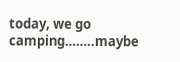today, we go camping……..maybe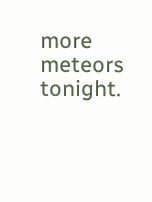more meteors tonight.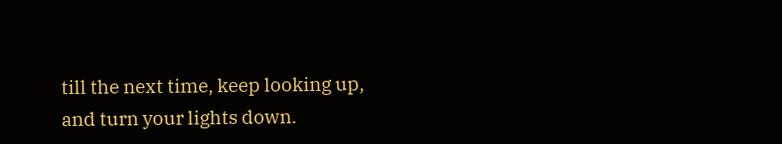till the next time, keep looking up, and turn your lights down.